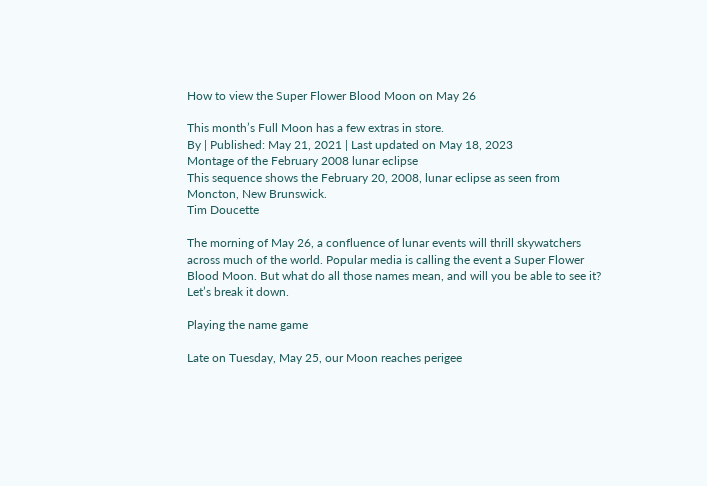How to view the Super Flower Blood Moon on May 26

This month’s Full Moon has a few extras in store.
By | Published: May 21, 2021 | Last updated on May 18, 2023
Montage of the February 2008 lunar eclipse
This sequence shows the February 20, 2008, lunar eclipse as seen from Moncton, New Brunswick.
Tim Doucette

The morning of May 26, a confluence of lunar events will thrill skywatchers across much of the world. Popular media is calling the event a Super Flower Blood Moon. But what do all those names mean, and will you be able to see it? Let’s break it down.

Playing the name game

Late on Tuesday, May 25, our Moon reaches perigee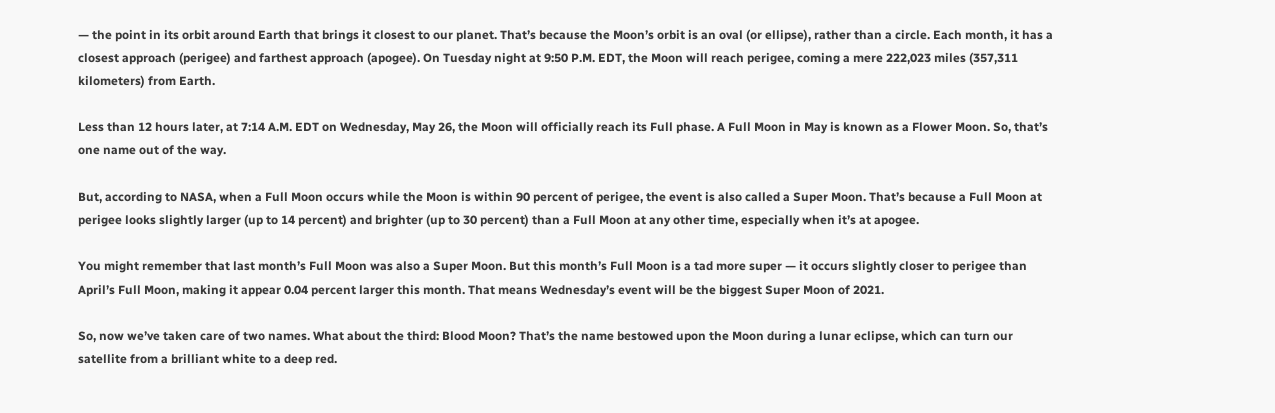— the point in its orbit around Earth that brings it closest to our planet. That’s because the Moon’s orbit is an oval (or ellipse), rather than a circle. Each month, it has a closest approach (perigee) and farthest approach (apogee). On Tuesday night at 9:50 P.M. EDT, the Moon will reach perigee, coming a mere 222,023 miles (357,311 kilometers) from Earth.

Less than 12 hours later, at 7:14 A.M. EDT on Wednesday, May 26, the Moon will officially reach its Full phase. A Full Moon in May is known as a Flower Moon. So, that’s one name out of the way.

But, according to NASA, when a Full Moon occurs while the Moon is within 90 percent of perigee, the event is also called a Super Moon. That’s because a Full Moon at perigee looks slightly larger (up to 14 percent) and brighter (up to 30 percent) than a Full Moon at any other time, especially when it’s at apogee.

You might remember that last month’s Full Moon was also a Super Moon. But this month’s Full Moon is a tad more super — it occurs slightly closer to perigee than April’s Full Moon, making it appear 0.04 percent larger this month. That means Wednesday’s event will be the biggest Super Moon of 2021.

So, now we’ve taken care of two names. What about the third: Blood Moon? That’s the name bestowed upon the Moon during a lunar eclipse, which can turn our satellite from a brilliant white to a deep red.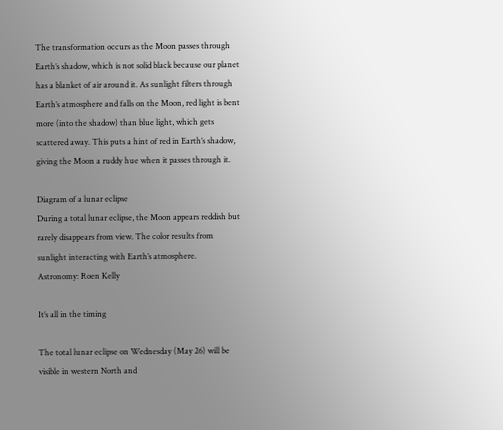The transformation occurs as the Moon passes through Earth’s shadow, which is not solid black because our planet has a blanket of air around it. As sunlight filters through Earth’s atmosphere and falls on the Moon, red light is bent more (into the shadow) than blue light, which gets scattered away. This puts a hint of red in Earth’s shadow, giving the Moon a ruddy hue when it passes through it.

Diagram of a lunar eclipse
During a total lunar eclipse, the Moon appears reddish but rarely disappears from view. The color results from sunlight interacting with Earth’s atmosphere.
Astronomy: Roen Kelly

It’s all in the timing

The total lunar eclipse on Wednesday (May 26) will be visible in western North and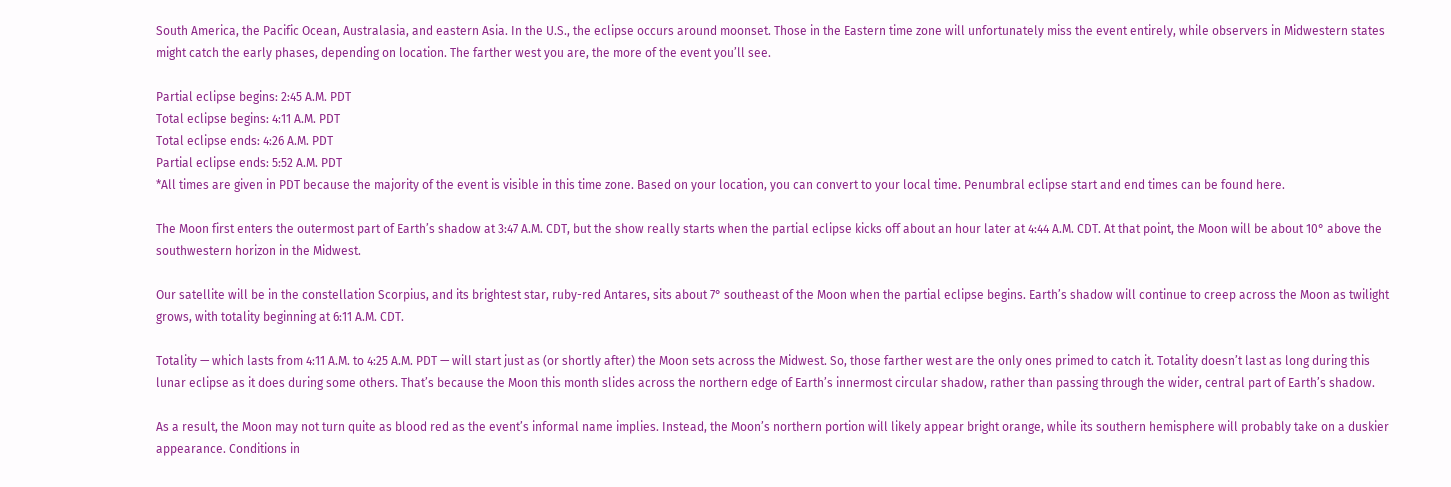South America, the Pacific Ocean, Australasia, and eastern Asia. In the U.S., the eclipse occurs around moonset. Those in the Eastern time zone will unfortunately miss the event entirely, while observers in Midwestern states might catch the early phases, depending on location. The farther west you are, the more of the event you’ll see.

Partial eclipse begins: 2:45 A.M. PDT
Total eclipse begins: 4:11 A.M. PDT
Total eclipse ends: 4:26 A.M. PDT
Partial eclipse ends: 5:52 A.M. PDT
*All times are given in PDT because the majority of the event is visible in this time zone. Based on your location, you can convert to your local time. Penumbral eclipse start and end times can be found here.

The Moon first enters the outermost part of Earth’s shadow at 3:47 A.M. CDT, but the show really starts when the partial eclipse kicks off about an hour later at 4:44 A.M. CDT. At that point, the Moon will be about 10° above the southwestern horizon in the Midwest.

Our satellite will be in the constellation Scorpius, and its brightest star, ruby-red Antares, sits about 7° southeast of the Moon when the partial eclipse begins. Earth’s shadow will continue to creep across the Moon as twilight grows, with totality beginning at 6:11 A.M. CDT.

Totality — which lasts from 4:11 A.M. to 4:25 A.M. PDT — will start just as (or shortly after) the Moon sets across the Midwest. So, those farther west are the only ones primed to catch it. Totality doesn’t last as long during this lunar eclipse as it does during some others. That’s because the Moon this month slides across the northern edge of Earth’s innermost circular shadow, rather than passing through the wider, central part of Earth’s shadow.

As a result, the Moon may not turn quite as blood red as the event’s informal name implies. Instead, the Moon’s northern portion will likely appear bright orange, while its southern hemisphere will probably take on a duskier appearance. Conditions in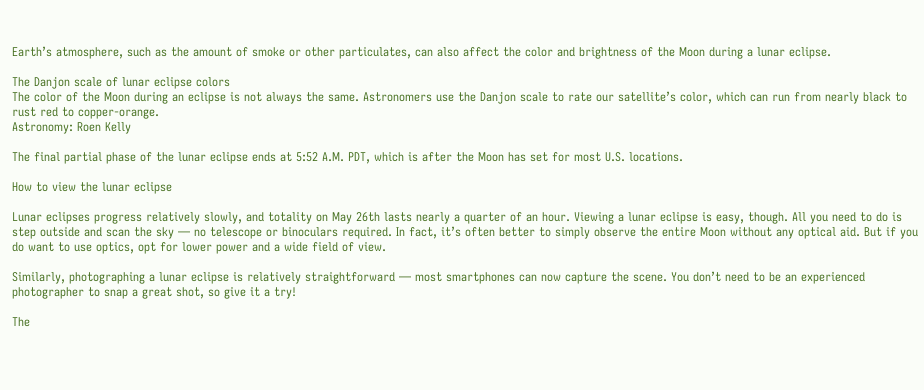Earth’s atmosphere, such as the amount of smoke or other particulates, can also affect the color and brightness of the Moon during a lunar eclipse.

The Danjon scale of lunar eclipse colors
The color of the Moon during an eclipse is not always the same. Astronomers use the Danjon scale to rate our satellite’s color, which can run from nearly black to rust red to copper-orange.
Astronomy: Roen Kelly

The final partial phase of the lunar eclipse ends at 5:52 A.M. PDT, which is after the Moon has set for most U.S. locations.

How to view the lunar eclipse

Lunar eclipses progress relatively slowly, and totality on May 26th lasts nearly a quarter of an hour. Viewing a lunar eclipse is easy, though. All you need to do is step outside and scan the sky — no telescope or binoculars required. In fact, it’s often better to simply observe the entire Moon without any optical aid. But if you do want to use optics, opt for lower power and a wide field of view.

Similarly, photographing a lunar eclipse is relatively straightforward — most smartphones can now capture the scene. You don’t need to be an experienced photographer to snap a great shot, so give it a try!

The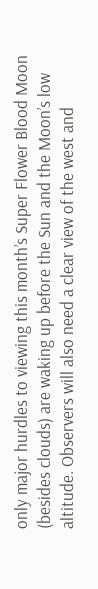only major hurdles to viewing this month’s Super Flower Blood Moon (besides clouds) are waking up before the Sun and the Moon’s low altitude. Observers will also need a clear view of the west and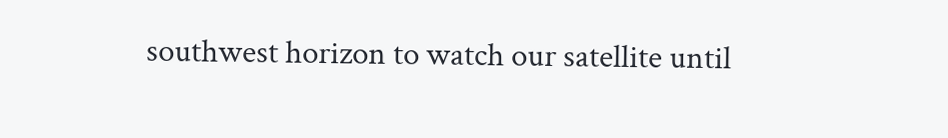southwest horizon to watch our satellite until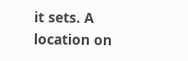it sets. A location on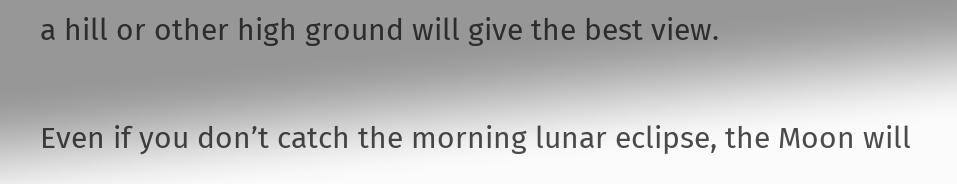a hill or other high ground will give the best view.

Even if you don’t catch the morning lunar eclipse, the Moon will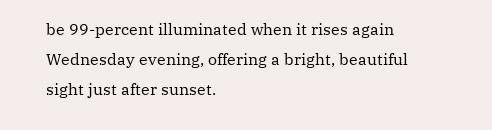be 99-percent illuminated when it rises again Wednesday evening, offering a bright, beautiful sight just after sunset.